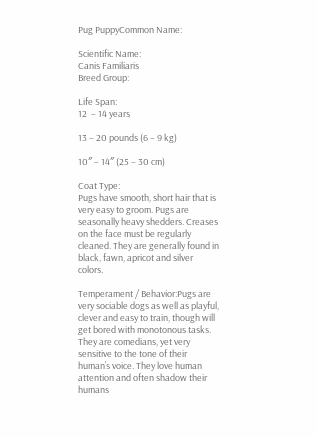Pug PuppyCommon Name:

Scientific Name:
Canis Familiaris
Breed Group:

Life Span:
12  – 14 years

13 – 20 pounds (6 – 9 kg)

10″ – 14″ (25 – 30 cm)

Coat Type:
Pugs have smooth, short hair that is very easy to groom. Pugs are seasonally heavy shedders. Creases on the face must be regularly cleaned. They are generally found in black, fawn, apricot and silver colors.

Temperament / Behavior:Pugs are very sociable dogs as well as playful, clever and easy to train, though will get bored with monotonous tasks. They are comedians, yet very sensitive to the tone of their human’s voice. They love human attention and often shadow their humans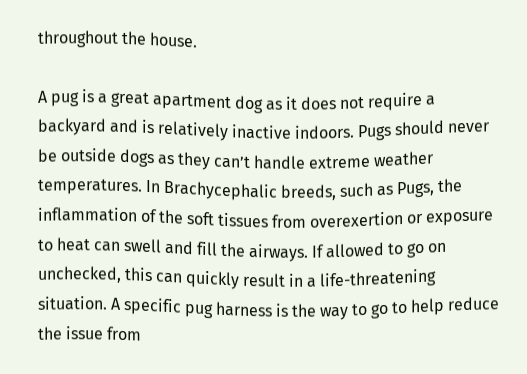throughout the house.

A pug is a great apartment dog as it does not require a backyard and is relatively inactive indoors. Pugs should never be outside dogs as they can’t handle extreme weather temperatures. In Brachycephalic breeds, such as Pugs, the inflammation of the soft tissues from overexertion or exposure to heat can swell and fill the airways. If allowed to go on unchecked, this can quickly result in a life-threatening situation. A specific pug harness is the way to go to help reduce the issue from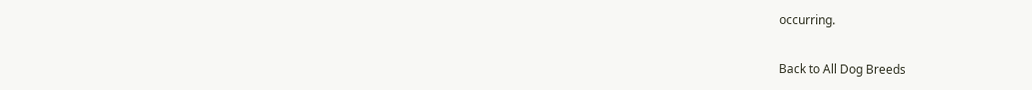occurring.

Back to All Dog Breeds